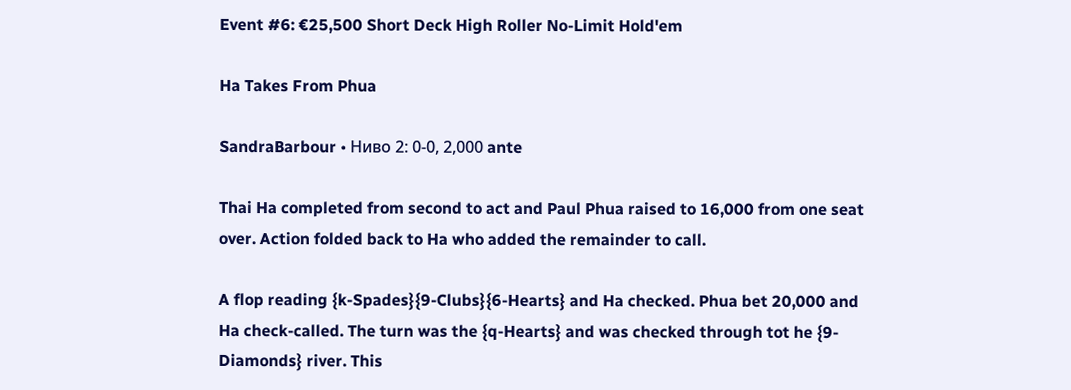Event #6: €25,500 Short Deck High Roller No-Limit Hold'em

Ha Takes From Phua

SandraBarbour • Ниво 2: 0-0, 2,000 ante

Thai Ha completed from second to act and Paul Phua raised to 16,000 from one seat over. Action folded back to Ha who added the remainder to call.

A flop reading {k-Spades}{9-Clubs}{6-Hearts} and Ha checked. Phua bet 20,000 and Ha check-called. The turn was the {q-Hearts} and was checked through tot he {9-Diamonds} river. This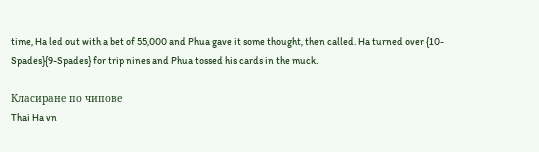time, Ha led out with a bet of 55,000 and Phua gave it some thought, then called. Ha turned over {10-Spades}{9-Spades} for trip nines and Phua tossed his cards in the muck.

Класиране по чипове
Thai Ha vn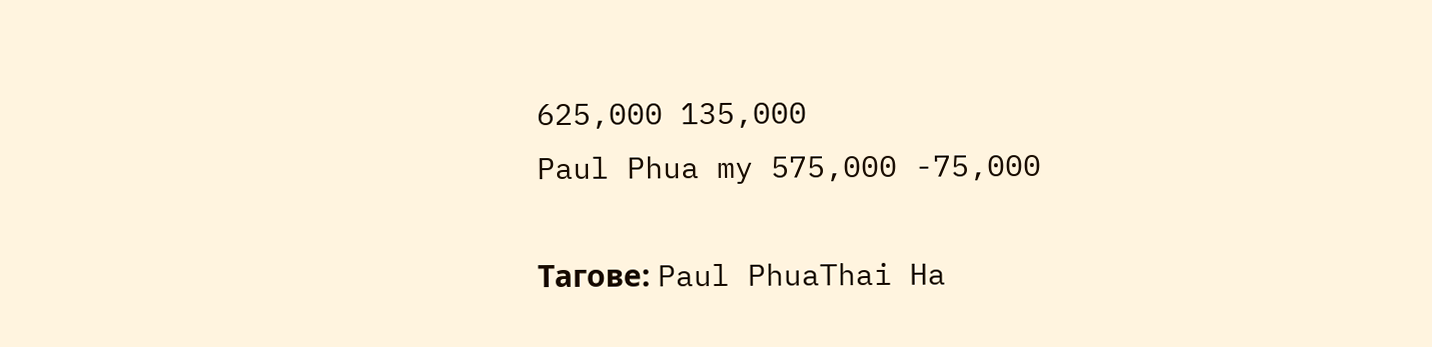625,000 135,000
Paul Phua my 575,000 -75,000

Тагове: Paul PhuaThai Ha